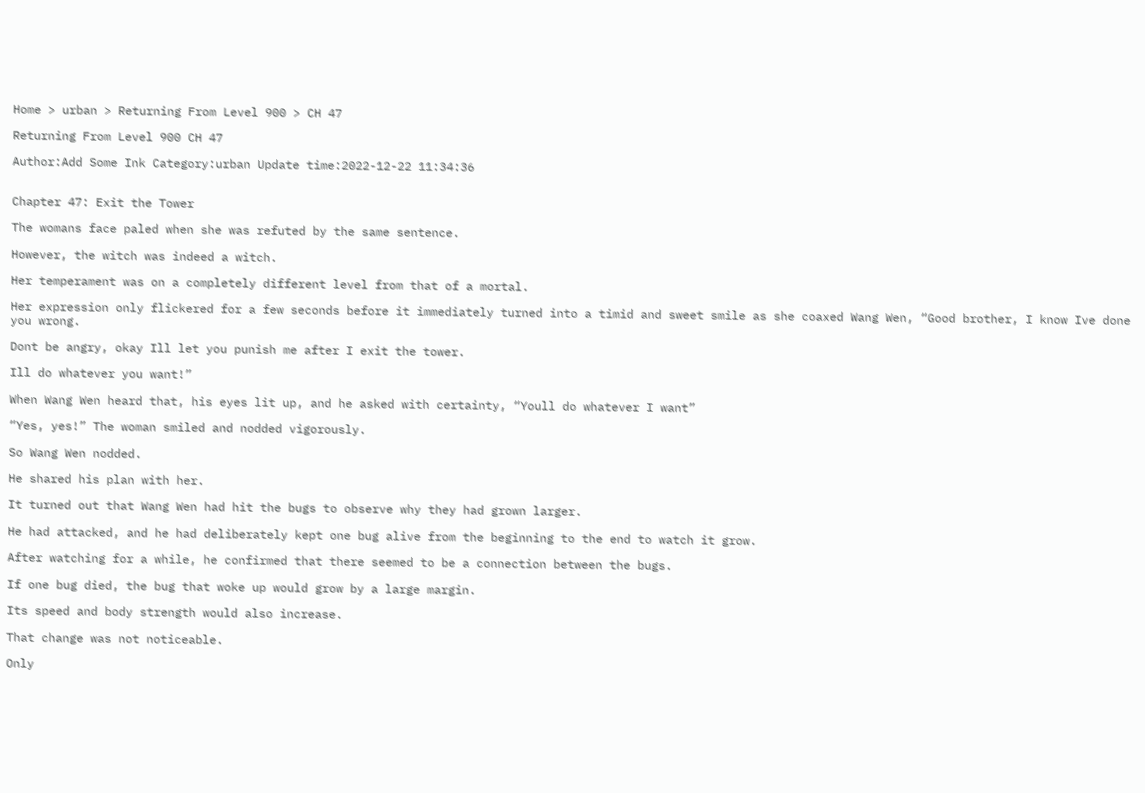Home > urban > Returning From Level 900 > CH 47

Returning From Level 900 CH 47

Author:Add Some Ink Category:urban Update time:2022-12-22 11:34:36


Chapter 47: Exit the Tower

The womans face paled when she was refuted by the same sentence.

However, the witch was indeed a witch.

Her temperament was on a completely different level from that of a mortal.

Her expression only flickered for a few seconds before it immediately turned into a timid and sweet smile as she coaxed Wang Wen, “Good brother, I know Ive done you wrong.

Dont be angry, okay Ill let you punish me after I exit the tower.

Ill do whatever you want!”

When Wang Wen heard that, his eyes lit up, and he asked with certainty, “Youll do whatever I want”

“Yes, yes!” The woman smiled and nodded vigorously.

So Wang Wen nodded.

He shared his plan with her.

It turned out that Wang Wen had hit the bugs to observe why they had grown larger.

He had attacked, and he had deliberately kept one bug alive from the beginning to the end to watch it grow.

After watching for a while, he confirmed that there seemed to be a connection between the bugs.

If one bug died, the bug that woke up would grow by a large margin.

Its speed and body strength would also increase.

That change was not noticeable.

Only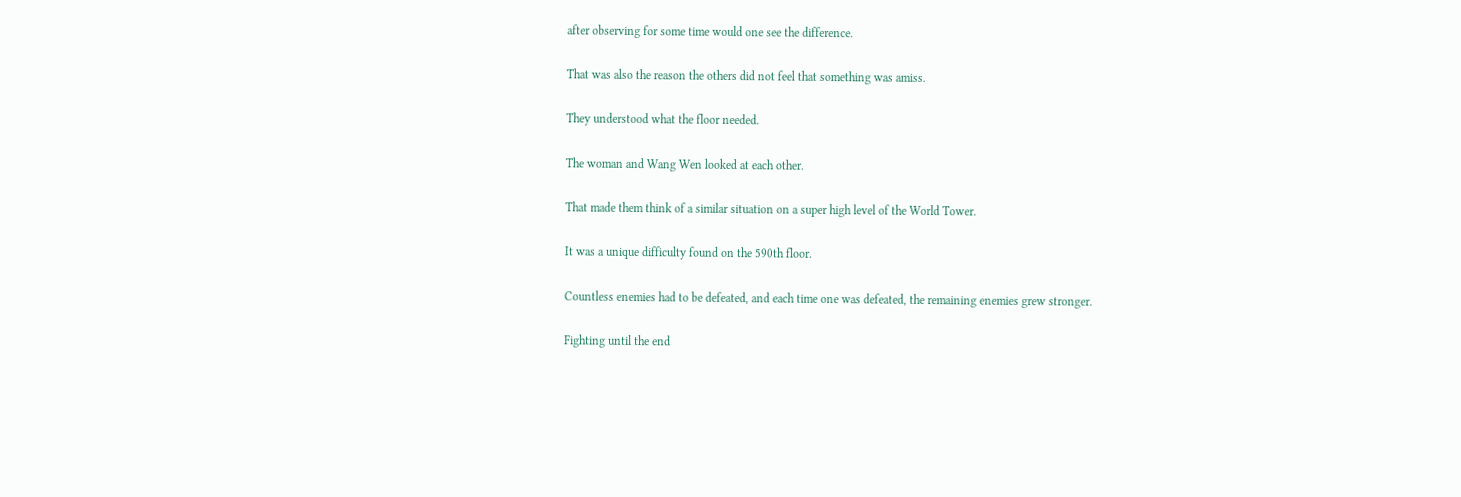after observing for some time would one see the difference.

That was also the reason the others did not feel that something was amiss.

They understood what the floor needed.

The woman and Wang Wen looked at each other.

That made them think of a similar situation on a super high level of the World Tower.

It was a unique difficulty found on the 590th floor.

Countless enemies had to be defeated, and each time one was defeated, the remaining enemies grew stronger.

Fighting until the end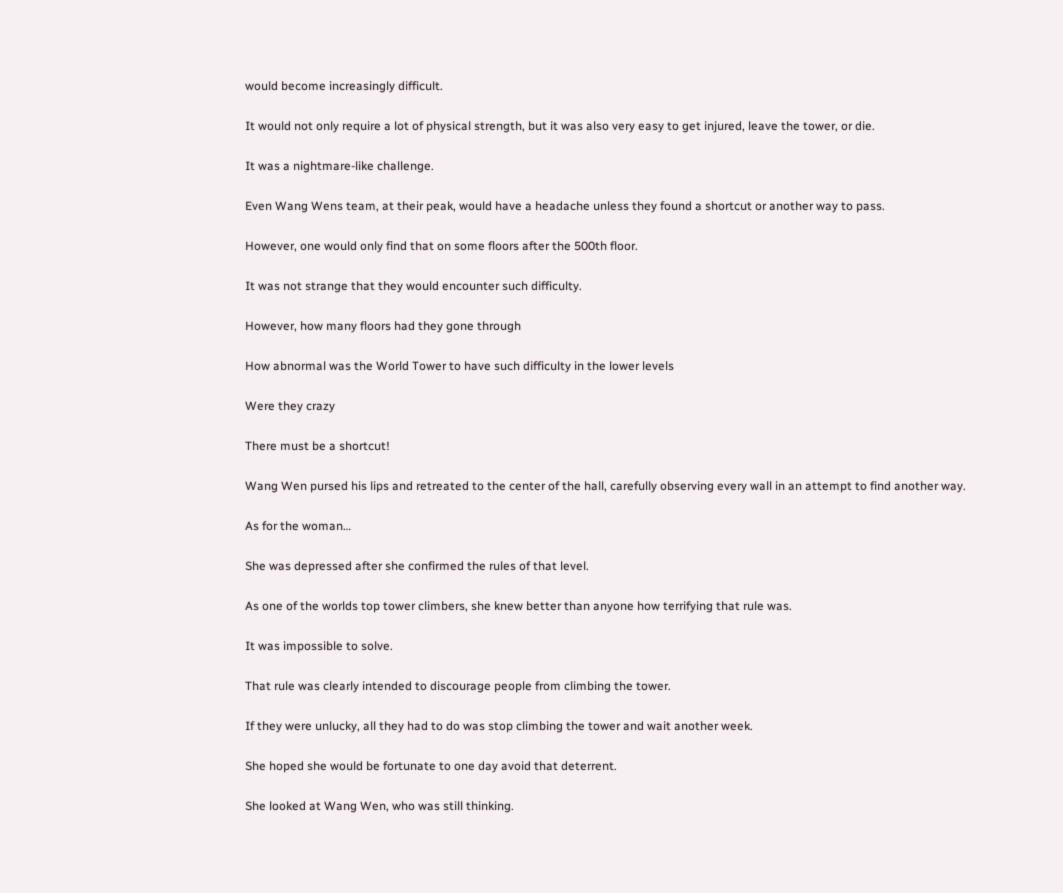would become increasingly difficult.

It would not only require a lot of physical strength, but it was also very easy to get injured, leave the tower, or die.

It was a nightmare-like challenge.

Even Wang Wens team, at their peak, would have a headache unless they found a shortcut or another way to pass.

However, one would only find that on some floors after the 500th floor.

It was not strange that they would encounter such difficulty.

However, how many floors had they gone through

How abnormal was the World Tower to have such difficulty in the lower levels

Were they crazy

There must be a shortcut!

Wang Wen pursed his lips and retreated to the center of the hall, carefully observing every wall in an attempt to find another way.

As for the woman…

She was depressed after she confirmed the rules of that level.

As one of the worlds top tower climbers, she knew better than anyone how terrifying that rule was.

It was impossible to solve.

That rule was clearly intended to discourage people from climbing the tower.

If they were unlucky, all they had to do was stop climbing the tower and wait another week.

She hoped she would be fortunate to one day avoid that deterrent.

She looked at Wang Wen, who was still thinking.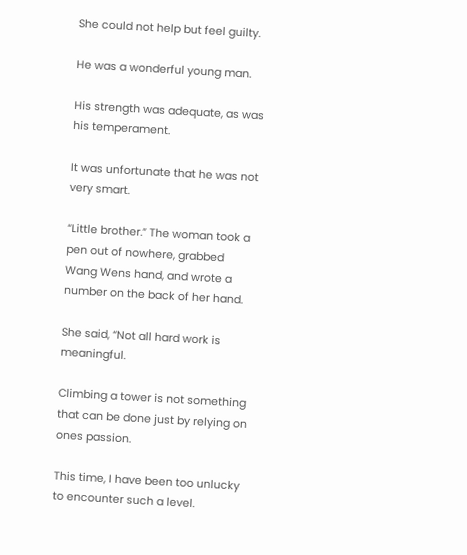She could not help but feel guilty.

He was a wonderful young man.

His strength was adequate, as was his temperament.

It was unfortunate that he was not very smart.

“Little brother.” The woman took a pen out of nowhere, grabbed Wang Wens hand, and wrote a number on the back of her hand.

She said, “Not all hard work is meaningful.

Climbing a tower is not something that can be done just by relying on ones passion.

This time, I have been too unlucky to encounter such a level.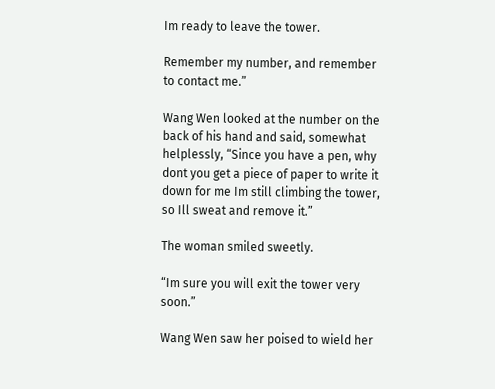Im ready to leave the tower.

Remember my number, and remember to contact me.”

Wang Wen looked at the number on the back of his hand and said, somewhat helplessly, “Since you have a pen, why dont you get a piece of paper to write it down for me Im still climbing the tower, so Ill sweat and remove it.”

The woman smiled sweetly.

“Im sure you will exit the tower very soon.”

Wang Wen saw her poised to wield her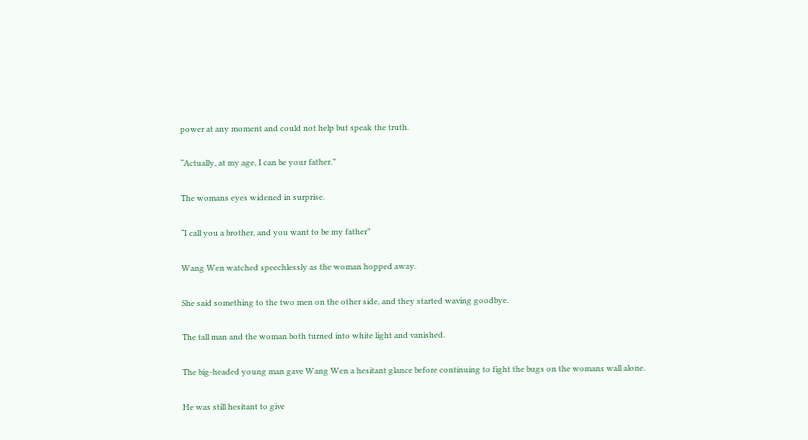power at any moment and could not help but speak the truth.

“Actually, at my age, I can be your father.”

The womans eyes widened in surprise.

“I call you a brother, and you want to be my father”

Wang Wen watched speechlessly as the woman hopped away.

She said something to the two men on the other side, and they started waving goodbye.

The tall man and the woman both turned into white light and vanished.

The big-headed young man gave Wang Wen a hesitant glance before continuing to fight the bugs on the womans wall alone.

He was still hesitant to give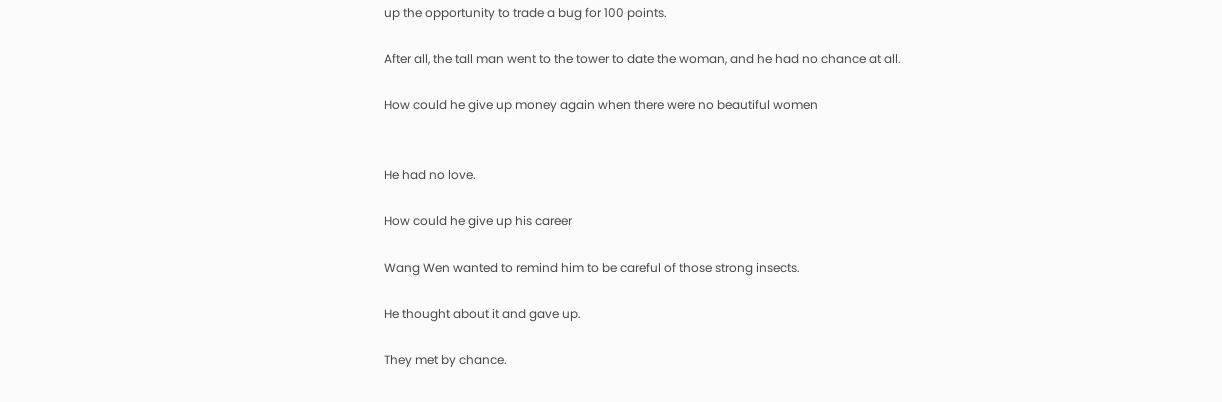up the opportunity to trade a bug for 100 points.

After all, the tall man went to the tower to date the woman, and he had no chance at all.

How could he give up money again when there were no beautiful women


He had no love.

How could he give up his career

Wang Wen wanted to remind him to be careful of those strong insects.

He thought about it and gave up.

They met by chance.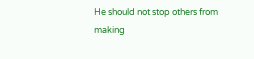He should not stop others from making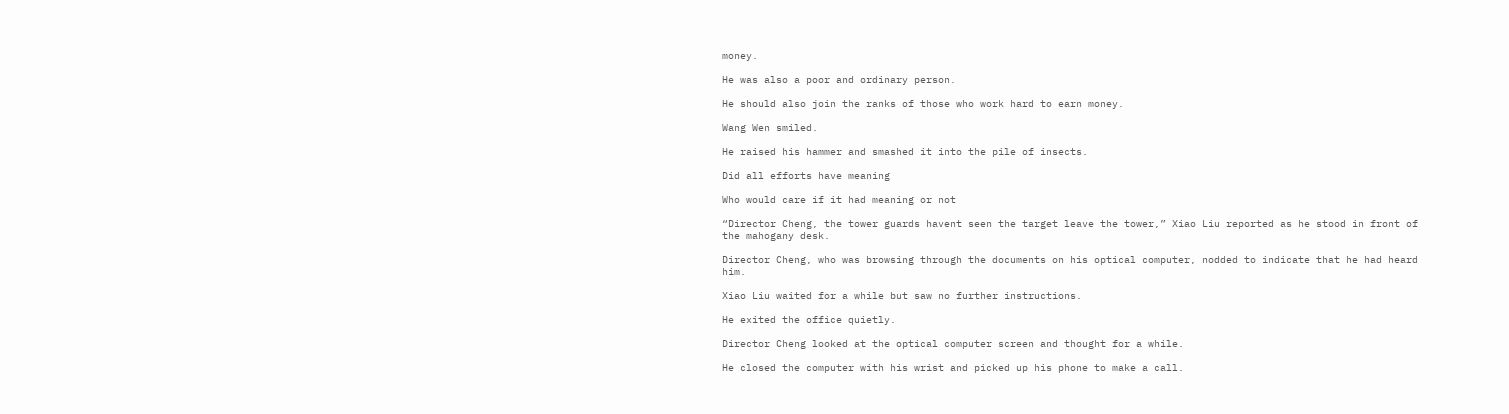money.

He was also a poor and ordinary person.

He should also join the ranks of those who work hard to earn money.

Wang Wen smiled.

He raised his hammer and smashed it into the pile of insects.

Did all efforts have meaning

Who would care if it had meaning or not

“Director Cheng, the tower guards havent seen the target leave the tower,” Xiao Liu reported as he stood in front of the mahogany desk.

Director Cheng, who was browsing through the documents on his optical computer, nodded to indicate that he had heard him.

Xiao Liu waited for a while but saw no further instructions.

He exited the office quietly.

Director Cheng looked at the optical computer screen and thought for a while.

He closed the computer with his wrist and picked up his phone to make a call.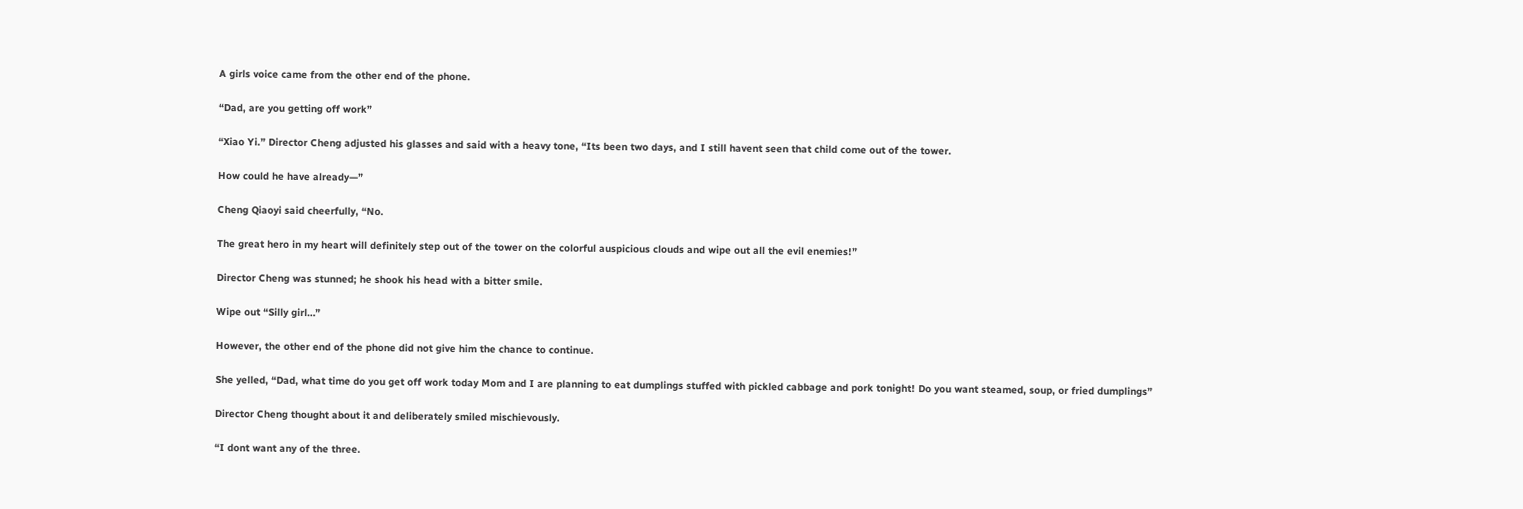A girls voice came from the other end of the phone.

“Dad, are you getting off work”

“Xiao Yi.” Director Cheng adjusted his glasses and said with a heavy tone, “Its been two days, and I still havent seen that child come out of the tower.

How could he have already—”

Cheng Qiaoyi said cheerfully, “No.

The great hero in my heart will definitely step out of the tower on the colorful auspicious clouds and wipe out all the evil enemies!”

Director Cheng was stunned; he shook his head with a bitter smile.

Wipe out “Silly girl…”

However, the other end of the phone did not give him the chance to continue.

She yelled, “Dad, what time do you get off work today Mom and I are planning to eat dumplings stuffed with pickled cabbage and pork tonight! Do you want steamed, soup, or fried dumplings”

Director Cheng thought about it and deliberately smiled mischievously.

“I dont want any of the three.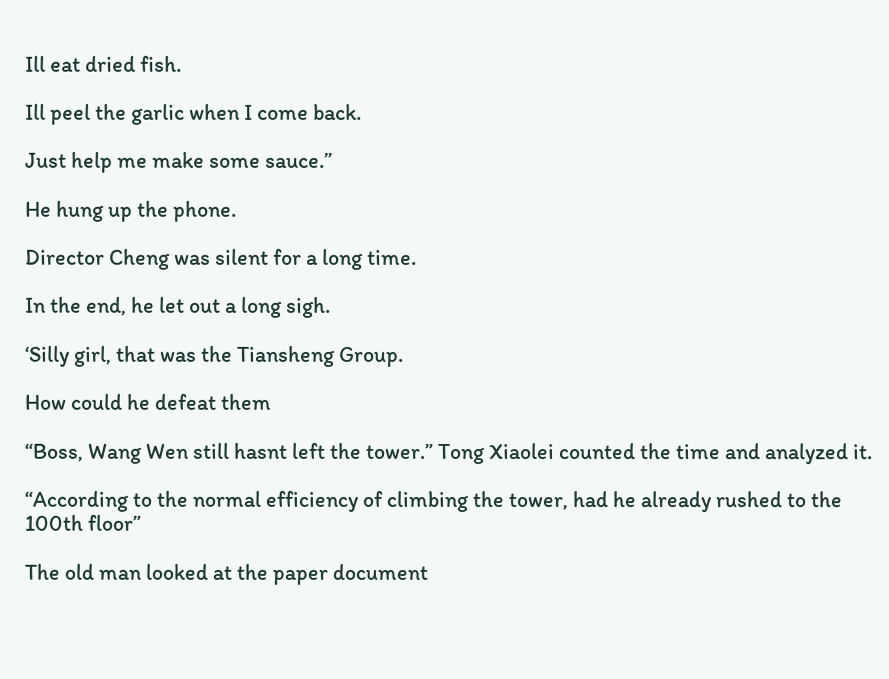Ill eat dried fish.

Ill peel the garlic when I come back.

Just help me make some sauce.”

He hung up the phone.

Director Cheng was silent for a long time.

In the end, he let out a long sigh.

‘Silly girl, that was the Tiansheng Group.

How could he defeat them

“Boss, Wang Wen still hasnt left the tower.” Tong Xiaolei counted the time and analyzed it.

“According to the normal efficiency of climbing the tower, had he already rushed to the 100th floor”

The old man looked at the paper document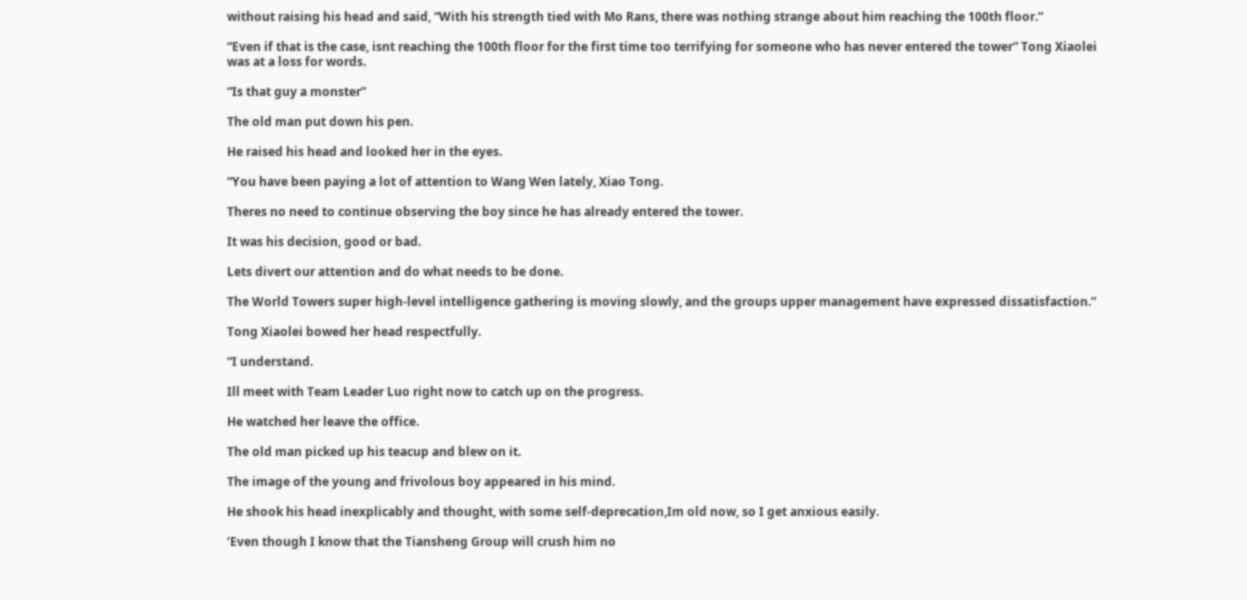without raising his head and said, “With his strength tied with Mo Rans, there was nothing strange about him reaching the 100th floor.”

“Even if that is the case, isnt reaching the 100th floor for the first time too terrifying for someone who has never entered the tower” Tong Xiaolei was at a loss for words.

“Is that guy a monster”

The old man put down his pen.

He raised his head and looked her in the eyes.

“You have been paying a lot of attention to Wang Wen lately, Xiao Tong.

Theres no need to continue observing the boy since he has already entered the tower.

It was his decision, good or bad.

Lets divert our attention and do what needs to be done.

The World Towers super high-level intelligence gathering is moving slowly, and the groups upper management have expressed dissatisfaction.”

Tong Xiaolei bowed her head respectfully.

“I understand.

Ill meet with Team Leader Luo right now to catch up on the progress.

He watched her leave the office.

The old man picked up his teacup and blew on it.

The image of the young and frivolous boy appeared in his mind.

He shook his head inexplicably and thought, with some self-deprecation,Im old now, so I get anxious easily.

‘Even though I know that the Tiansheng Group will crush him no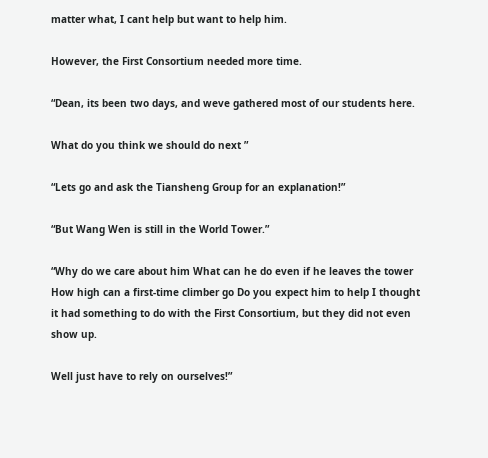matter what, I cant help but want to help him.

However, the First Consortium needed more time.

“Dean, its been two days, and weve gathered most of our students here.

What do you think we should do next ”

“Lets go and ask the Tiansheng Group for an explanation!”

“But Wang Wen is still in the World Tower.”

“Why do we care about him What can he do even if he leaves the tower How high can a first-time climber go Do you expect him to help I thought it had something to do with the First Consortium, but they did not even show up.

Well just have to rely on ourselves!”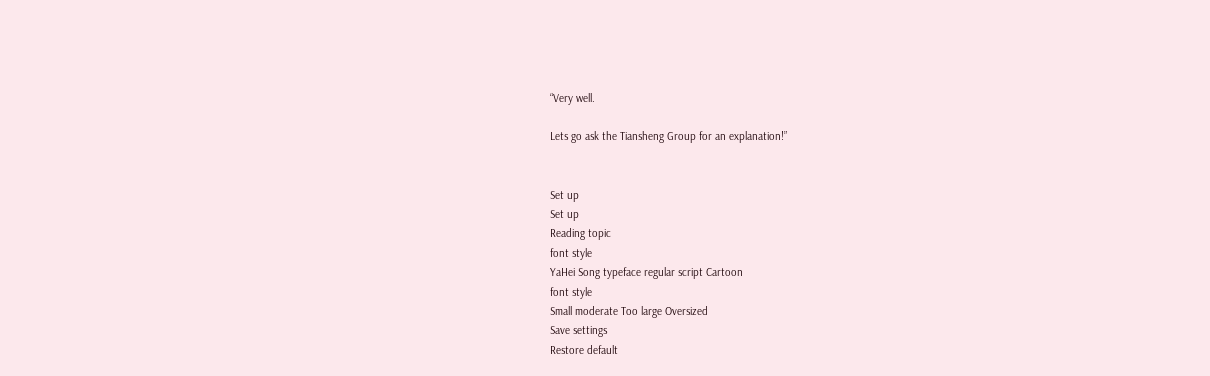“Very well.

Lets go ask the Tiansheng Group for an explanation!”


Set up
Set up
Reading topic
font style
YaHei Song typeface regular script Cartoon
font style
Small moderate Too large Oversized
Save settings
Restore default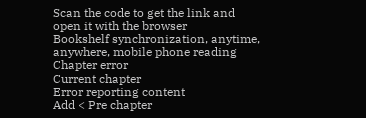Scan the code to get the link and open it with the browser
Bookshelf synchronization, anytime, anywhere, mobile phone reading
Chapter error
Current chapter
Error reporting content
Add < Pre chapter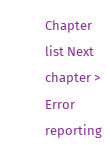Chapter list Next chapter > Error reporting